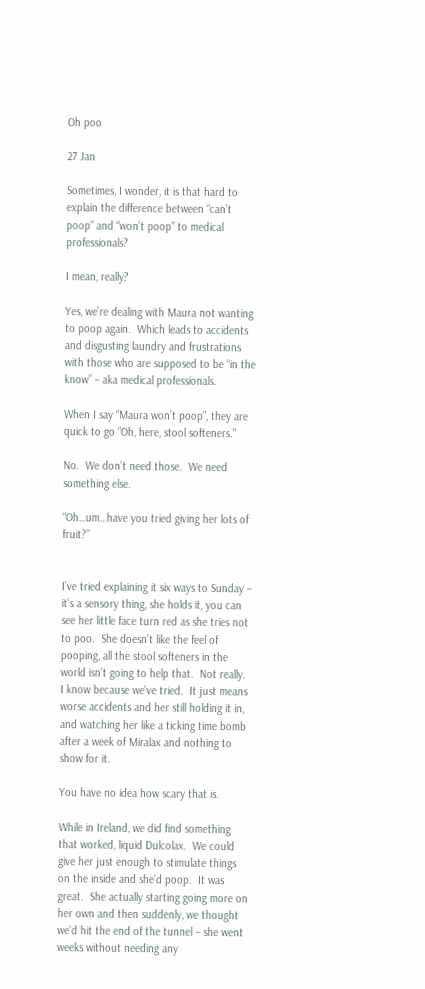Oh poo

27 Jan

Sometimes, I wonder, it is that hard to explain the difference between “can’t poop” and “won’t poop” to medical professionals?

I mean, really?

Yes, we’re dealing with Maura not wanting to poop again.  Which leads to accidents and disgusting laundry and frustrations with those who are supposed to be “in the know” – aka medical professionals.

When I say “Maura won’t poop”, they are quick to go “Oh, here, stool softeners.”

No.  We don’t need those.  We need something else.

“Oh…um…have you tried giving her lots of fruit?”


I’ve tried explaining it six ways to Sunday – it’s a sensory thing, she holds it, you can see her little face turn red as she tries not to poo.  She doesn’t like the feel of pooping, all the stool softeners in the world isn’t going to help that.  Not really.  I know because we’ve tried.  It just means worse accidents and her still holding it in, and watching her like a ticking time bomb after a week of Miralax and nothing to show for it.

You have no idea how scary that is.

While in Ireland, we did find something that worked, liquid Dulcolax.  We could give her just enough to stimulate things on the inside and she’d poop.  It was great.  She actually starting going more on her own and then suddenly, we thought we’d hit the end of the tunnel – she went weeks without needing any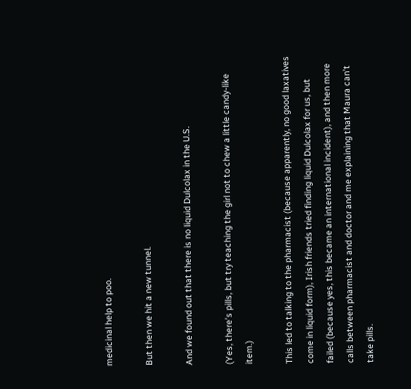medicinal help to poo.

But then we hit a new tunnel.

And we found out that there is no liquid Dulcolax in the U.S.

(Yes, there’s pills, but try teaching the girl not to chew a little candy-like item.)

This led to talking to the pharmacist (because apparently, no good laxatives come in liquid form), Irish friends tried finding liquid Dulcolax for us, but failed (because yes, this became an international incident), and then more calls between pharmacist and doctor and me explaining that Maura can’t take pills.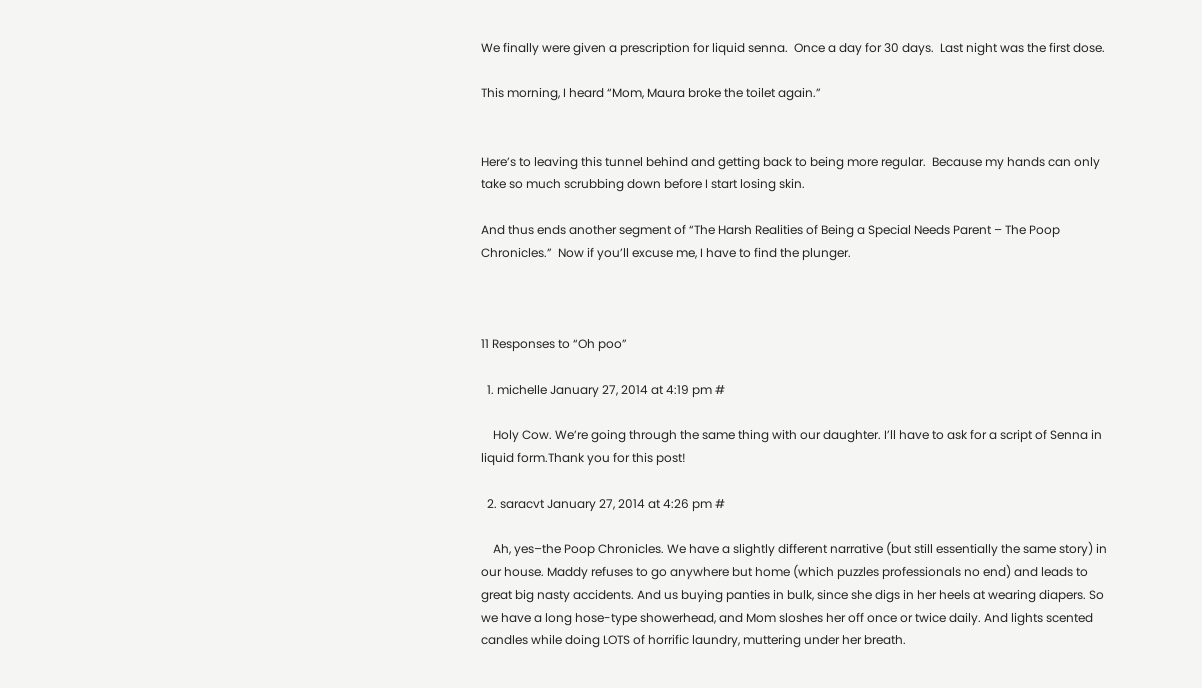We finally were given a prescription for liquid senna.  Once a day for 30 days.  Last night was the first dose.

This morning, I heard “Mom, Maura broke the toilet again.”


Here’s to leaving this tunnel behind and getting back to being more regular.  Because my hands can only take so much scrubbing down before I start losing skin.

And thus ends another segment of “The Harsh Realities of Being a Special Needs Parent – The Poop Chronicles.”  Now if you’ll excuse me, I have to find the plunger.



11 Responses to “Oh poo”

  1. michelle January 27, 2014 at 4:19 pm #

    Holy Cow. We’re going through the same thing with our daughter. I’ll have to ask for a script of Senna in liquid form.Thank you for this post!

  2. saracvt January 27, 2014 at 4:26 pm #

    Ah, yes–the Poop Chronicles. We have a slightly different narrative (but still essentially the same story) in our house. Maddy refuses to go anywhere but home (which puzzles professionals no end) and leads to great big nasty accidents. And us buying panties in bulk, since she digs in her heels at wearing diapers. So we have a long hose-type showerhead, and Mom sloshes her off once or twice daily. And lights scented candles while doing LOTS of horrific laundry, muttering under her breath.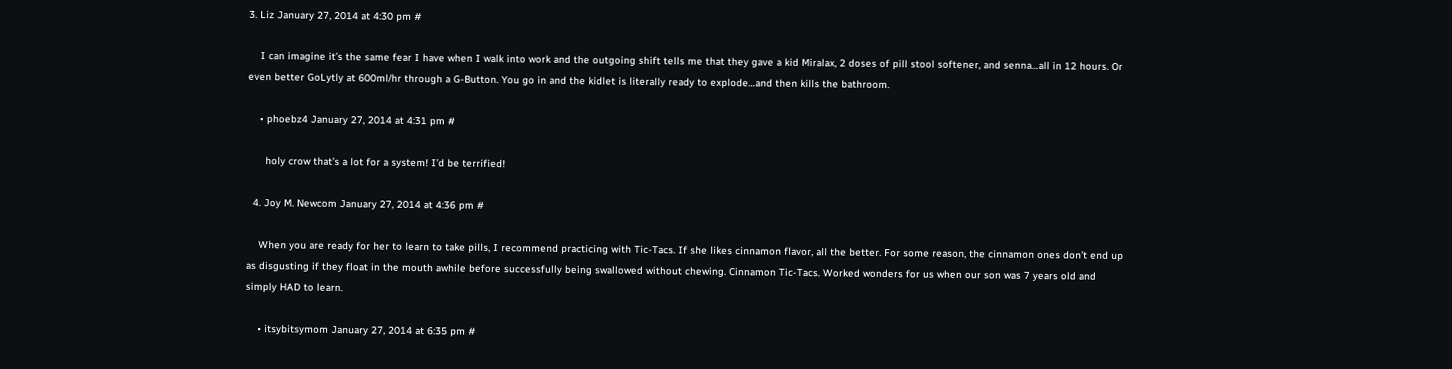3. Liz January 27, 2014 at 4:30 pm #

    I can imagine it’s the same fear I have when I walk into work and the outgoing shift tells me that they gave a kid Miralax, 2 doses of pill stool softener, and senna…all in 12 hours. Or even better GoLytly at 600ml/hr through a G-Button. You go in and the kidlet is literally ready to explode…and then kills the bathroom.

    • phoebz4 January 27, 2014 at 4:31 pm #

      holy crow that’s a lot for a system! I’d be terrified!

  4. Joy M. Newcom January 27, 2014 at 4:36 pm #

    When you are ready for her to learn to take pills, I recommend practicing with Tic-Tacs. If she likes cinnamon flavor, all the better. For some reason, the cinnamon ones don’t end up as disgusting if they float in the mouth awhile before successfully being swallowed without chewing. Cinnamon Tic-Tacs. Worked wonders for us when our son was 7 years old and simply HAD to learn.

    • itsybitsymom January 27, 2014 at 6:35 pm #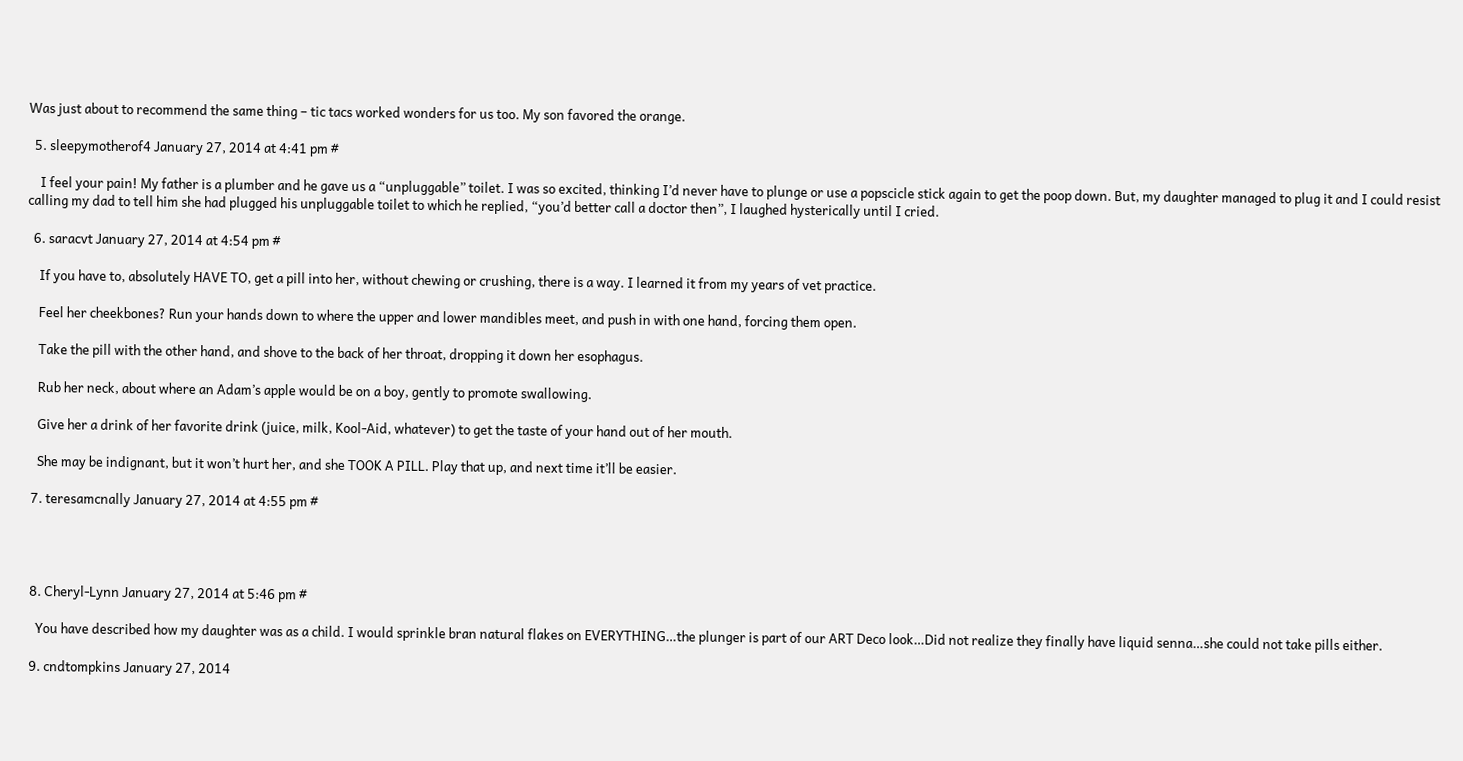Was just about to recommend the same thing – tic tacs worked wonders for us too. My son favored the orange.

  5. sleepymotherof4 January 27, 2014 at 4:41 pm #

    I feel your pain! My father is a plumber and he gave us a “unpluggable” toilet. I was so excited, thinking I’d never have to plunge or use a popscicle stick again to get the poop down. But, my daughter managed to plug it and I could resist calling my dad to tell him she had plugged his unpluggable toilet to which he replied, “you’d better call a doctor then”, I laughed hysterically until I cried.

  6. saracvt January 27, 2014 at 4:54 pm #

    If you have to, absolutely HAVE TO, get a pill into her, without chewing or crushing, there is a way. I learned it from my years of vet practice.

    Feel her cheekbones? Run your hands down to where the upper and lower mandibles meet, and push in with one hand, forcing them open.

    Take the pill with the other hand, and shove to the back of her throat, dropping it down her esophagus.

    Rub her neck, about where an Adam’s apple would be on a boy, gently to promote swallowing.

    Give her a drink of her favorite drink (juice, milk, Kool-Aid, whatever) to get the taste of your hand out of her mouth.

    She may be indignant, but it won’t hurt her, and she TOOK A PILL. Play that up, and next time it’ll be easier.

  7. teresamcnally January 27, 2014 at 4:55 pm #




  8. Cheryl-Lynn January 27, 2014 at 5:46 pm #

    You have described how my daughter was as a child. I would sprinkle bran natural flakes on EVERYTHING…the plunger is part of our ART Deco look…Did not realize they finally have liquid senna…she could not take pills either.

  9. cndtompkins January 27, 2014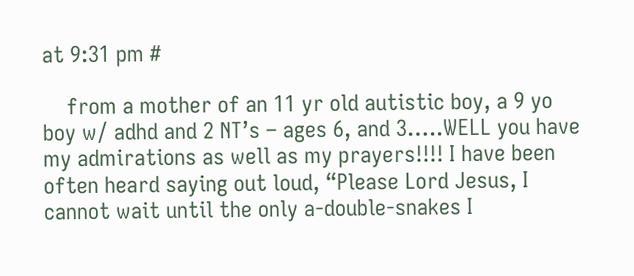at 9:31 pm #

    from a mother of an 11 yr old autistic boy, a 9 yo boy w/ adhd and 2 NT’s – ages 6, and 3…..WELL you have my admirations as well as my prayers!!!! I have been often heard saying out loud, “Please Lord Jesus, I cannot wait until the only a-double-snakes I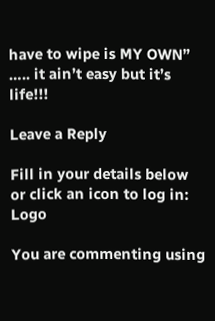have to wipe is MY OWN” ….. it ain’t easy but it’s life!!!

Leave a Reply

Fill in your details below or click an icon to log in: Logo

You are commenting using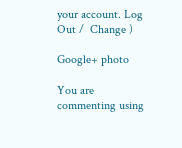your account. Log Out /  Change )

Google+ photo

You are commenting using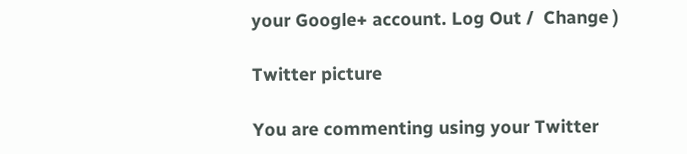your Google+ account. Log Out /  Change )

Twitter picture

You are commenting using your Twitter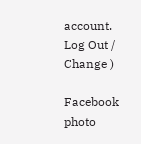account. Log Out /  Change )

Facebook photo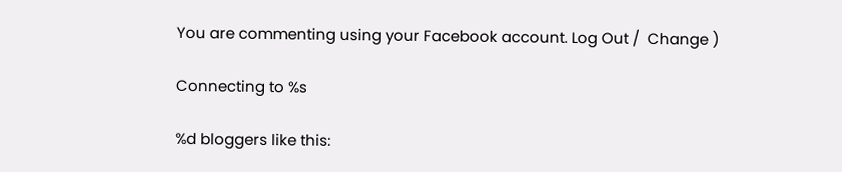You are commenting using your Facebook account. Log Out /  Change )

Connecting to %s

%d bloggers like this: